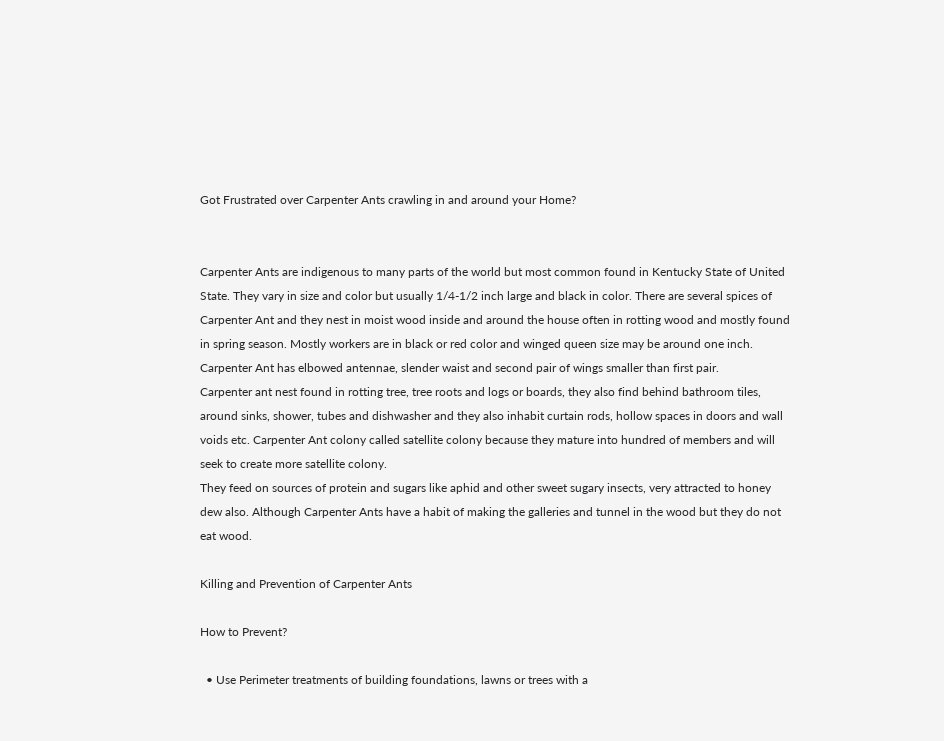Got Frustrated over Carpenter Ants crawling in and around your Home?


Carpenter Ants are indigenous to many parts of the world but most common found in Kentucky State of United State. They vary in size and color but usually 1/4-1/2 inch large and black in color. There are several spices of Carpenter Ant and they nest in moist wood inside and around the house often in rotting wood and mostly found in spring season. Mostly workers are in black or red color and winged queen size may be around one inch. Carpenter Ant has elbowed antennae, slender waist and second pair of wings smaller than first pair.
Carpenter ant nest found in rotting tree, tree roots and logs or boards, they also find behind bathroom tiles, around sinks, shower, tubes and dishwasher and they also inhabit curtain rods, hollow spaces in doors and wall voids etc. Carpenter Ant colony called satellite colony because they mature into hundred of members and will seek to create more satellite colony.
They feed on sources of protein and sugars like aphid and other sweet sugary insects, very attracted to honey dew also. Although Carpenter Ants have a habit of making the galleries and tunnel in the wood but they do not eat wood.

Killing and Prevention of Carpenter Ants

How to Prevent?

  • Use Perimeter treatments of building foundations, lawns or trees with a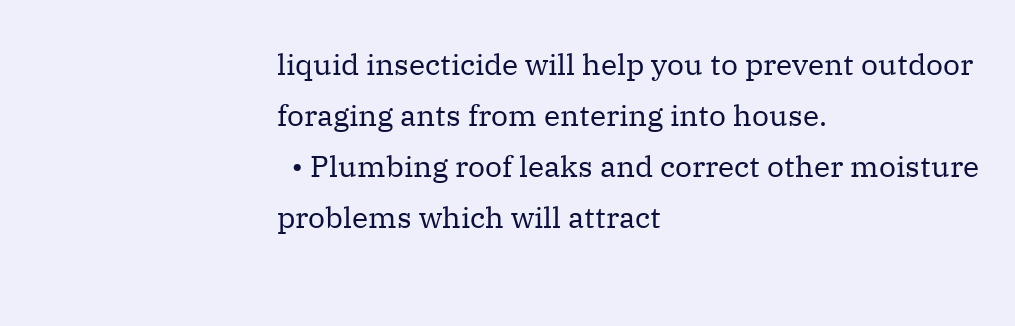liquid insecticide will help you to prevent outdoor foraging ants from entering into house.
  • Plumbing roof leaks and correct other moisture problems which will attract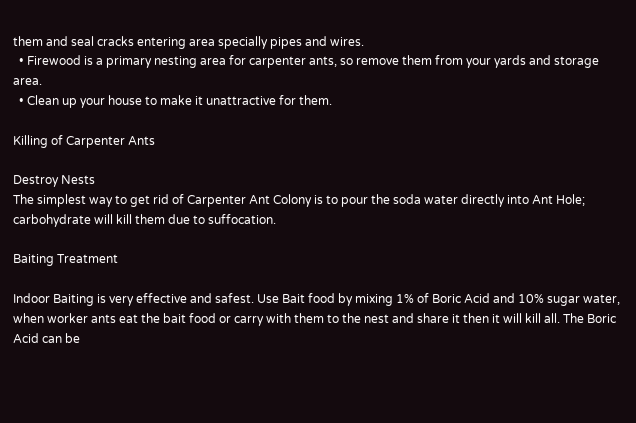them and seal cracks entering area specially pipes and wires.
  • Firewood is a primary nesting area for carpenter ants, so remove them from your yards and storage area.
  • Clean up your house to make it unattractive for them.

Killing of Carpenter Ants

Destroy Nests
The simplest way to get rid of Carpenter Ant Colony is to pour the soda water directly into Ant Hole; carbohydrate will kill them due to suffocation.

Baiting Treatment

Indoor Baiting is very effective and safest. Use Bait food by mixing 1% of Boric Acid and 10% sugar water, when worker ants eat the bait food or carry with them to the nest and share it then it will kill all. The Boric Acid can be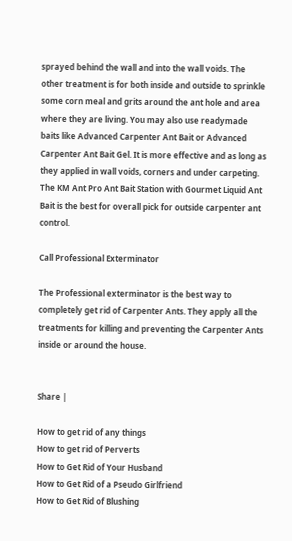sprayed behind the wall and into the wall voids. The other treatment is for both inside and outside to sprinkle some corn meal and grits around the ant hole and area where they are living. You may also use readymade baits like Advanced Carpenter Ant Bait or Advanced Carpenter Ant Bait Gel. It is more effective and as long as they applied in wall voids, corners and under carpeting. The KM Ant Pro Ant Bait Station with Gourmet Liquid Ant Bait is the best for overall pick for outside carpenter ant control.

Call Professional Exterminator

The Professional exterminator is the best way to completely get rid of Carpenter Ants. They apply all the treatments for killing and preventing the Carpenter Ants inside or around the house.


Share |

How to get rid of any things
How to get rid of Perverts
How to Get Rid of Your Husband
How to Get Rid of a Pseudo Girlfriend
How to Get Rid of Blushing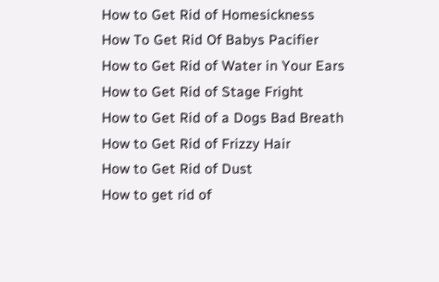How to Get Rid of Homesickness
How To Get Rid Of Babys Pacifier
How to Get Rid of Water in Your Ears
How to Get Rid of Stage Fright
How to Get Rid of a Dogs Bad Breath
How to Get Rid of Frizzy Hair
How to Get Rid of Dust
How to get rid of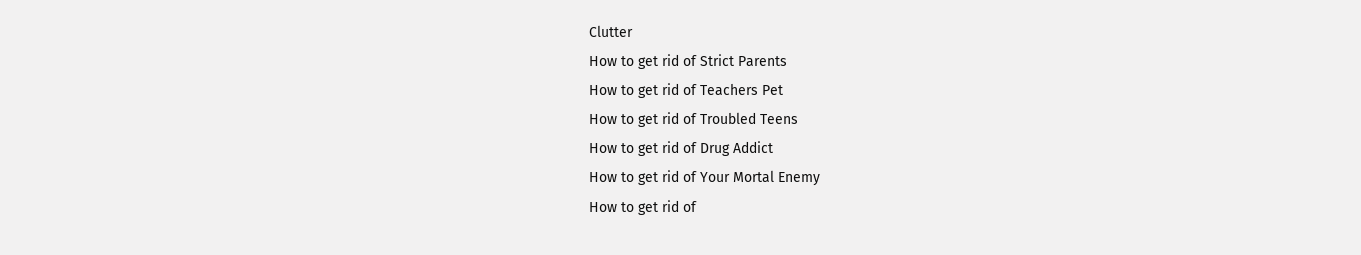Clutter
How to get rid of Strict Parents
How to get rid of Teachers Pet
How to get rid of Troubled Teens
How to get rid of Drug Addict
How to get rid of Your Mortal Enemy
How to get rid of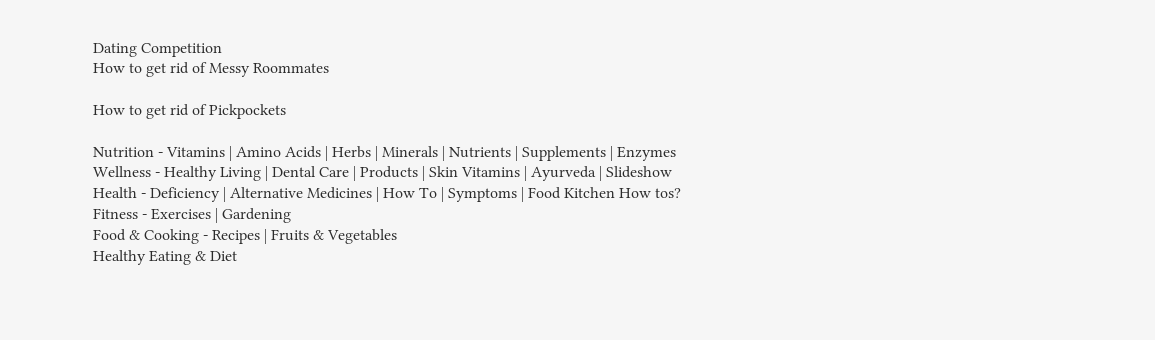Dating Competition
How to get rid of Messy Roommates

How to get rid of Pickpockets

Nutrition - Vitamins | Amino Acids | Herbs | Minerals | Nutrients | Supplements | Enzymes
Wellness - Healthy Living | Dental Care | Products | Skin Vitamins | Ayurveda | Slideshow
Health - Deficiency | Alternative Medicines | How To | Symptoms | Food Kitchen How tos?
Fitness - Exercises | Gardening
Food & Cooking - Recipes | Fruits & Vegetables
Healthy Eating & Diet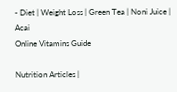- Diet | Weight Loss | Green Tea | Noni Juice | Acai
Online Vitamins Guide

Nutrition Articles |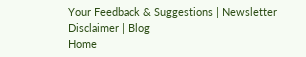Your Feedback & Suggestions | Newsletter
Disclaimer | Blog
Home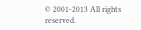© 2001-2013 All rights reserved.